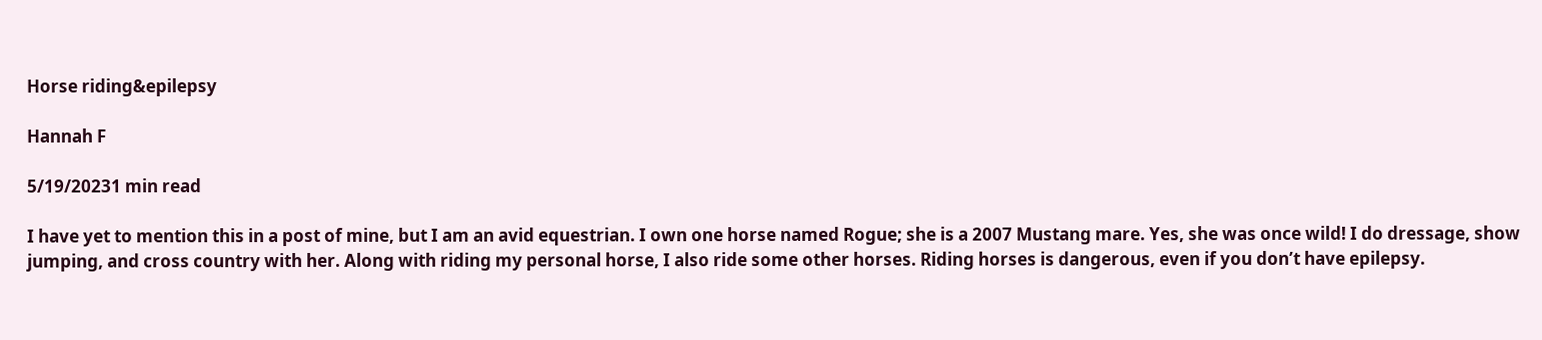Horse riding&epilepsy

Hannah F

5/19/20231 min read

I have yet to mention this in a post of mine, but I am an avid equestrian. I own one horse named Rogue; she is a 2007 Mustang mare. Yes, she was once wild! I do dressage, show jumping, and cross country with her. Along with riding my personal horse, I also ride some other horses. Riding horses is dangerous, even if you don’t have epilepsy.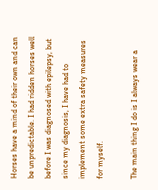Horses have a mind of their own and can be unpredictable. I had ridden horses well before I was diagnosed with epilepsy, but since my diagnosis, I have had to implement some extra safety measures for myself.

The main thing I do is I always wear a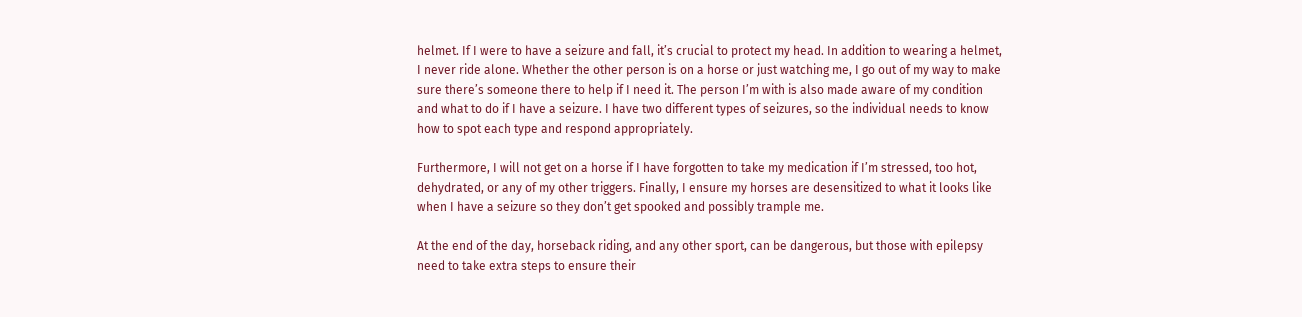helmet. If I were to have a seizure and fall, it’s crucial to protect my head. In addition to wearing a helmet, I never ride alone. Whether the other person is on a horse or just watching me, I go out of my way to make sure there’s someone there to help if I need it. The person I’m with is also made aware of my condition and what to do if I have a seizure. I have two different types of seizures, so the individual needs to know how to spot each type and respond appropriately.

Furthermore, I will not get on a horse if I have forgotten to take my medication if I’m stressed, too hot, dehydrated, or any of my other triggers. Finally, I ensure my horses are desensitized to what it looks like when I have a seizure so they don’t get spooked and possibly trample me.

At the end of the day, horseback riding, and any other sport, can be dangerous, but those with epilepsy need to take extra steps to ensure their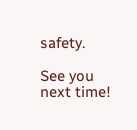safety.

See you next time!